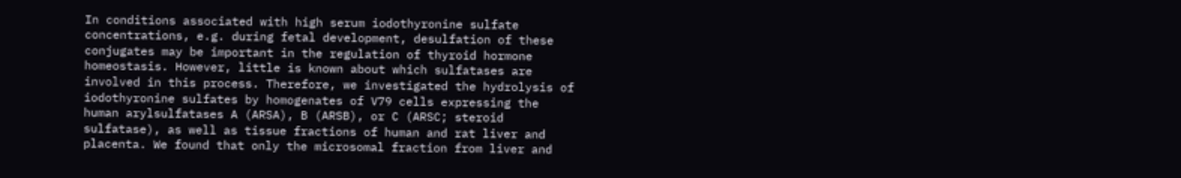In conditions associated with high serum iodothyronine sulfate concentrations, e.g. during fetal development, desulfation of these conjugates may be important in the regulation of thyroid hormone homeostasis. However, little is known about which sulfatases are involved in this process. Therefore, we investigated the hydrolysis of iodothyronine sulfates by homogenates of V79 cells expressing the human arylsulfatases A (ARSA), B (ARSB), or C (ARSC; steroid sulfatase), as well as tissue fractions of human and rat liver and placenta. We found that only the microsomal fraction from liver and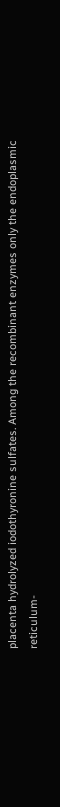placenta hydrolyzed iodothyronine sulfates. Among the recombinant enzymes only the endoplasmic reticulum-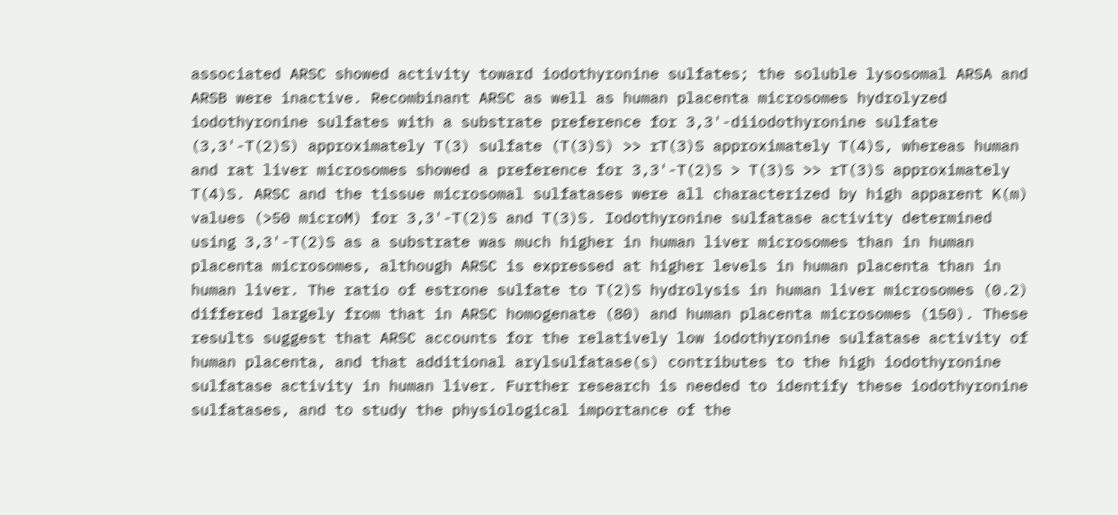associated ARSC showed activity toward iodothyronine sulfates; the soluble lysosomal ARSA and ARSB were inactive. Recombinant ARSC as well as human placenta microsomes hydrolyzed iodothyronine sulfates with a substrate preference for 3,3'-diiodothyronine sulfate (3,3'-T(2)S) approximately T(3) sulfate (T(3)S) >> rT(3)S approximately T(4)S, whereas human and rat liver microsomes showed a preference for 3,3'-T(2)S > T(3)S >> rT(3)S approximately T(4)S. ARSC and the tissue microsomal sulfatases were all characterized by high apparent K(m) values (>50 microM) for 3,3'-T(2)S and T(3)S. Iodothyronine sulfatase activity determined using 3,3'-T(2)S as a substrate was much higher in human liver microsomes than in human placenta microsomes, although ARSC is expressed at higher levels in human placenta than in human liver. The ratio of estrone sulfate to T(2)S hydrolysis in human liver microsomes (0.2) differed largely from that in ARSC homogenate (80) and human placenta microsomes (150). These results suggest that ARSC accounts for the relatively low iodothyronine sulfatase activity of human placenta, and that additional arylsulfatase(s) contributes to the high iodothyronine sulfatase activity in human liver. Further research is needed to identify these iodothyronine sulfatases, and to study the physiological importance of the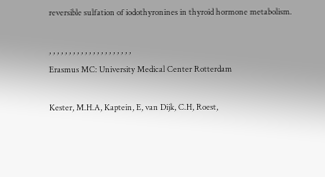reversible sulfation of iodothyronines in thyroid hormone metabolism.

, , , , , , , , , , , , , , , , , , , , ,
Erasmus MC: University Medical Center Rotterdam

Kester, M.H.A, Kaptein, E, van Dijk, C.H, Roest,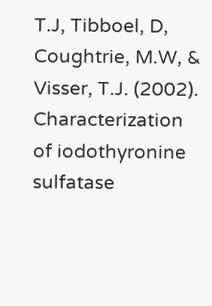T.J, Tibboel, D, Coughtrie, M.W, & Visser, T.J. (2002). Characterization of iodothyronine sulfatase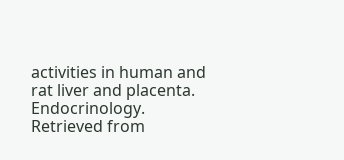activities in human and rat liver and placenta. Endocrinology. Retrieved from